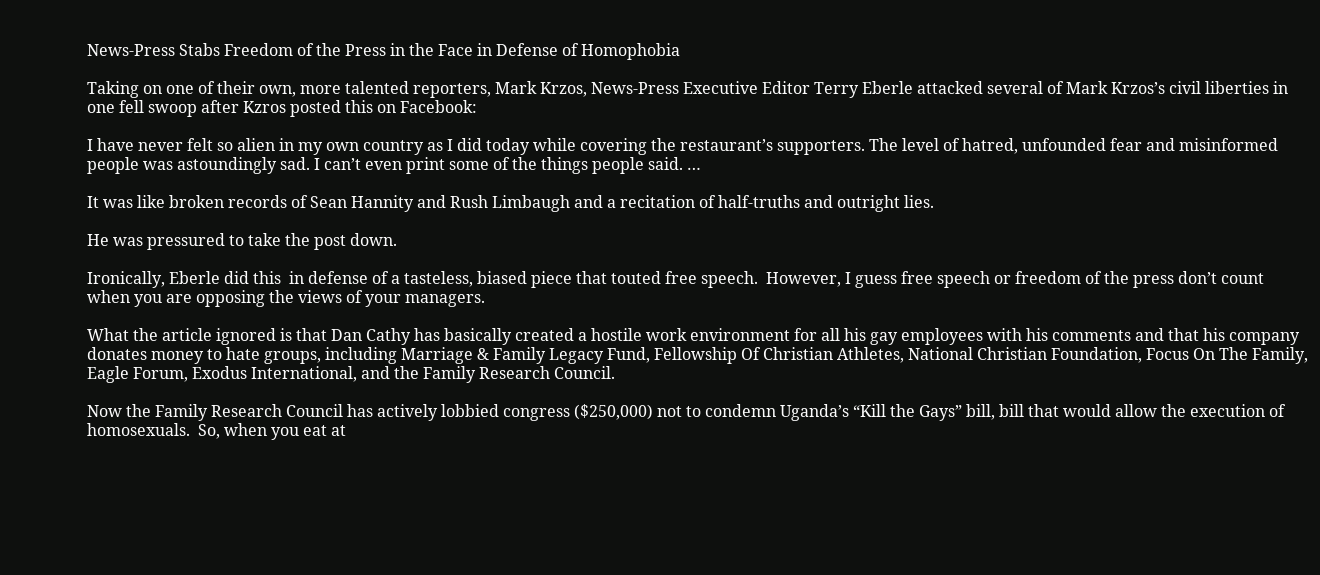News-Press Stabs Freedom of the Press in the Face in Defense of Homophobia

Taking on one of their own, more talented reporters, Mark Krzos, News-Press Executive Editor Terry Eberle attacked several of Mark Krzos’s civil liberties in one fell swoop after Kzros posted this on Facebook:

I have never felt so alien in my own country as I did today while covering the restaurant’s supporters. The level of hatred, unfounded fear and misinformed people was astoundingly sad. I can’t even print some of the things people said. …

It was like broken records of Sean Hannity and Rush Limbaugh and a recitation of half-truths and outright lies.

He was pressured to take the post down.

Ironically, Eberle did this  in defense of a tasteless, biased piece that touted free speech.  However, I guess free speech or freedom of the press don’t count when you are opposing the views of your managers.

What the article ignored is that Dan Cathy has basically created a hostile work environment for all his gay employees with his comments and that his company donates money to hate groups, including Marriage & Family Legacy Fund, Fellowship Of Christian Athletes, National Christian Foundation, Focus On The Family, Eagle Forum, Exodus International, and the Family Research Council.

Now the Family Research Council has actively lobbied congress ($250,000) not to condemn Uganda’s “Kill the Gays” bill, bill that would allow the execution of homosexuals.  So, when you eat at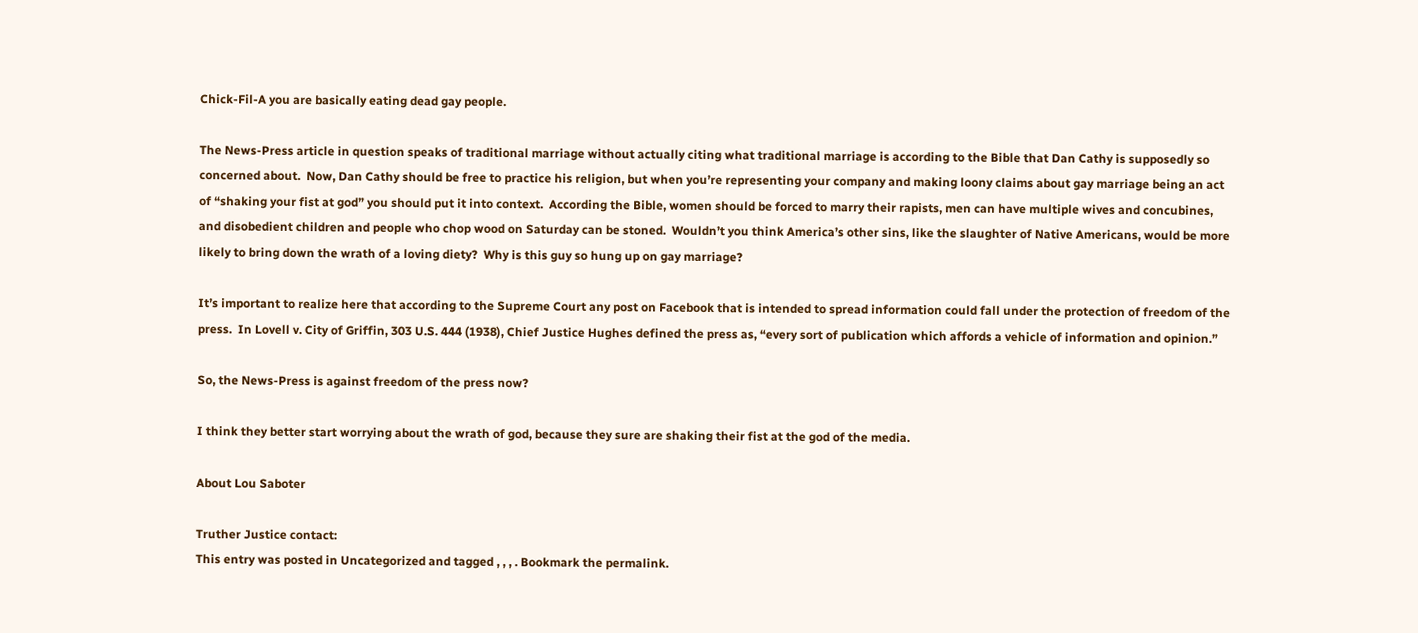Chick-Fil-A you are basically eating dead gay people.

The News-Press article in question speaks of traditional marriage without actually citing what traditional marriage is according to the Bible that Dan Cathy is supposedly so concerned about.  Now, Dan Cathy should be free to practice his religion, but when you’re representing your company and making loony claims about gay marriage being an act of “shaking your fist at god” you should put it into context.  According the Bible, women should be forced to marry their rapists, men can have multiple wives and concubines, and disobedient children and people who chop wood on Saturday can be stoned.  Wouldn’t you think America’s other sins, like the slaughter of Native Americans, would be more likely to bring down the wrath of a loving diety?  Why is this guy so hung up on gay marriage?

It’s important to realize here that according to the Supreme Court any post on Facebook that is intended to spread information could fall under the protection of freedom of the press.  In Lovell v. City of Griffin, 303 U.S. 444 (1938), Chief Justice Hughes defined the press as, “every sort of publication which affords a vehicle of information and opinion.”

So, the News-Press is against freedom of the press now?

I think they better start worrying about the wrath of god, because they sure are shaking their fist at the god of the media.

About Lou Saboter

Truther Justice contact:
This entry was posted in Uncategorized and tagged , , , . Bookmark the permalink.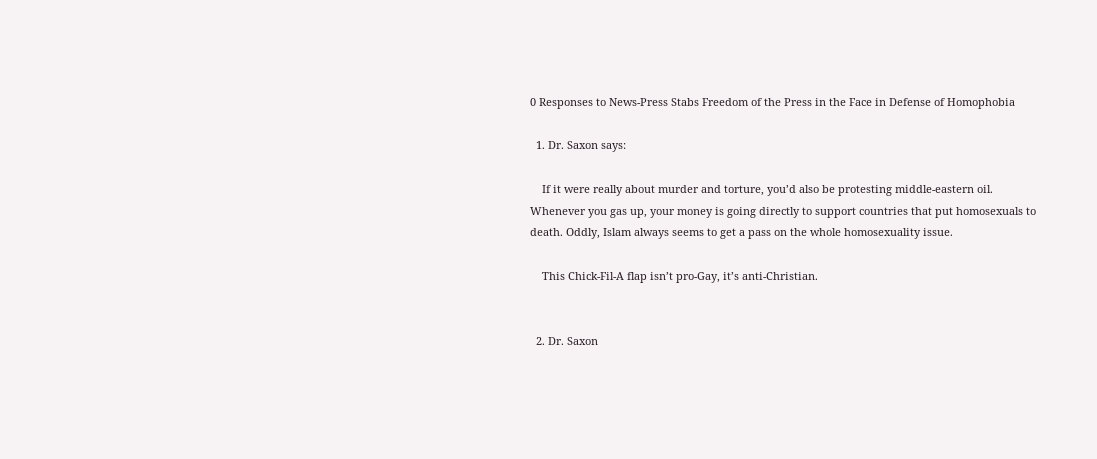0 Responses to News-Press Stabs Freedom of the Press in the Face in Defense of Homophobia

  1. Dr. Saxon says:

    If it were really about murder and torture, you’d also be protesting middle-eastern oil. Whenever you gas up, your money is going directly to support countries that put homosexuals to death. Oddly, Islam always seems to get a pass on the whole homosexuality issue.

    This Chick-Fil-A flap isn’t pro-Gay, it’s anti-Christian.


  2. Dr. Saxon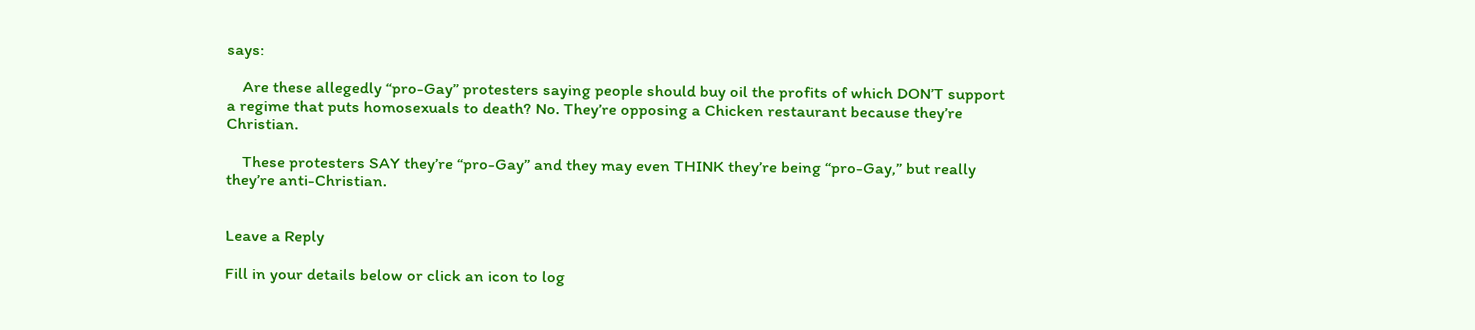says:

    Are these allegedly “pro-Gay” protesters saying people should buy oil the profits of which DON’T support a regime that puts homosexuals to death? No. They’re opposing a Chicken restaurant because they’re Christian.

    These protesters SAY they’re “pro-Gay” and they may even THINK they’re being “pro-Gay,” but really they’re anti-Christian.


Leave a Reply

Fill in your details below or click an icon to log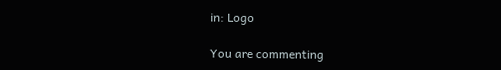in: Logo

You are commenting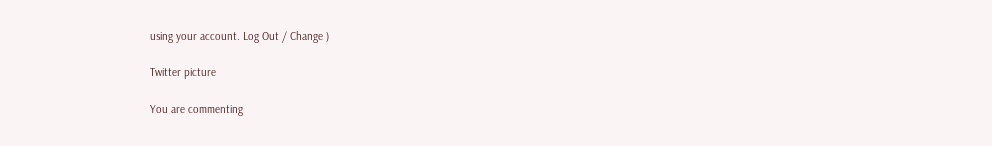using your account. Log Out / Change )

Twitter picture

You are commenting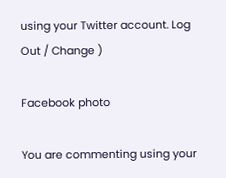using your Twitter account. Log Out / Change )

Facebook photo

You are commenting using your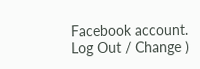Facebook account. Log Out / Change )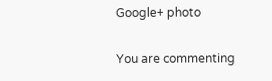Google+ photo

You are commenting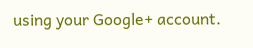using your Google+ account.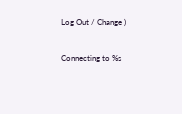Log Out / Change )

Connecting to %s